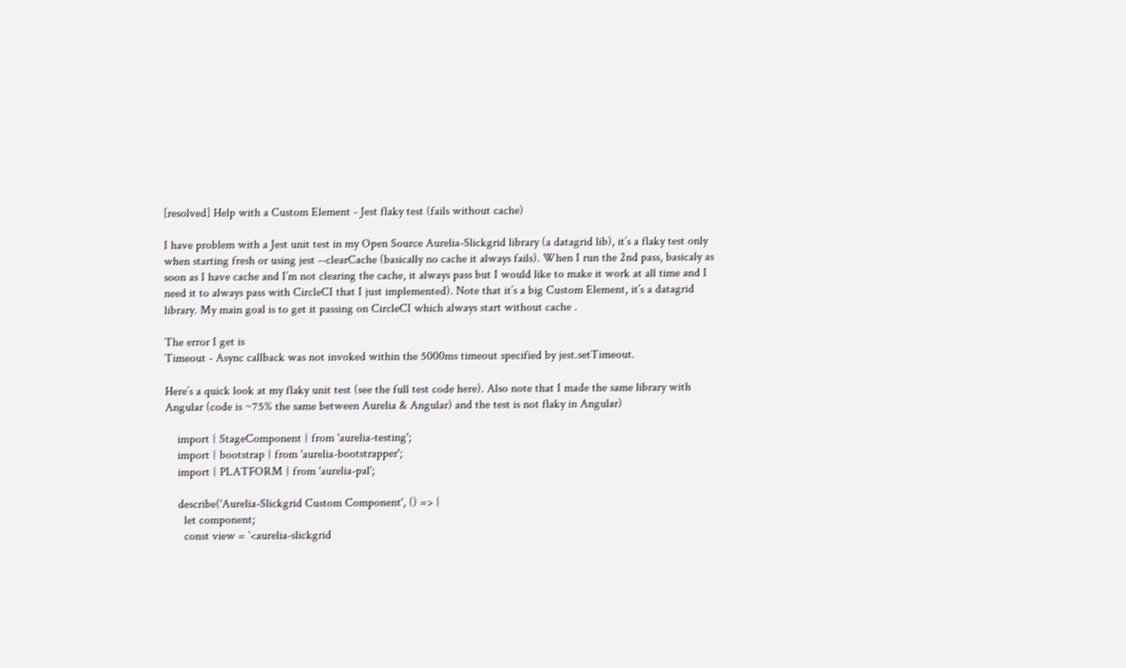[resolved] Help with a Custom Element - Jest flaky test (fails without cache)

I have problem with a Jest unit test in my Open Source Aurelia-Slickgrid library (a datagrid lib), it’s a flaky test only when starting fresh or using jest --clearCache (basically no cache it always fails). When I run the 2nd pass, basicaly as soon as I have cache and I’m not clearing the cache, it always pass but I would like to make it work at all time and I need it to always pass with CircleCI that I just implemented). Note that it’s a big Custom Element, it’s a datagrid library. My main goal is to get it passing on CircleCI which always start without cache .

The error I get is
Timeout - Async callback was not invoked within the 5000ms timeout specified by jest.setTimeout.

Here’s a quick look at my flaky unit test (see the full test code here). Also note that I made the same library with Angular (code is ~75% the same between Aurelia & Angular) and the test is not flaky in Angular)

    import { StageComponent } from 'aurelia-testing';
    import { bootstrap } from 'aurelia-bootstrapper';
    import { PLATFORM } from 'aurelia-pal';

    describe('Aurelia-Slickgrid Custom Component', () => {
      let component;
      const view = `<aurelia-slickgrid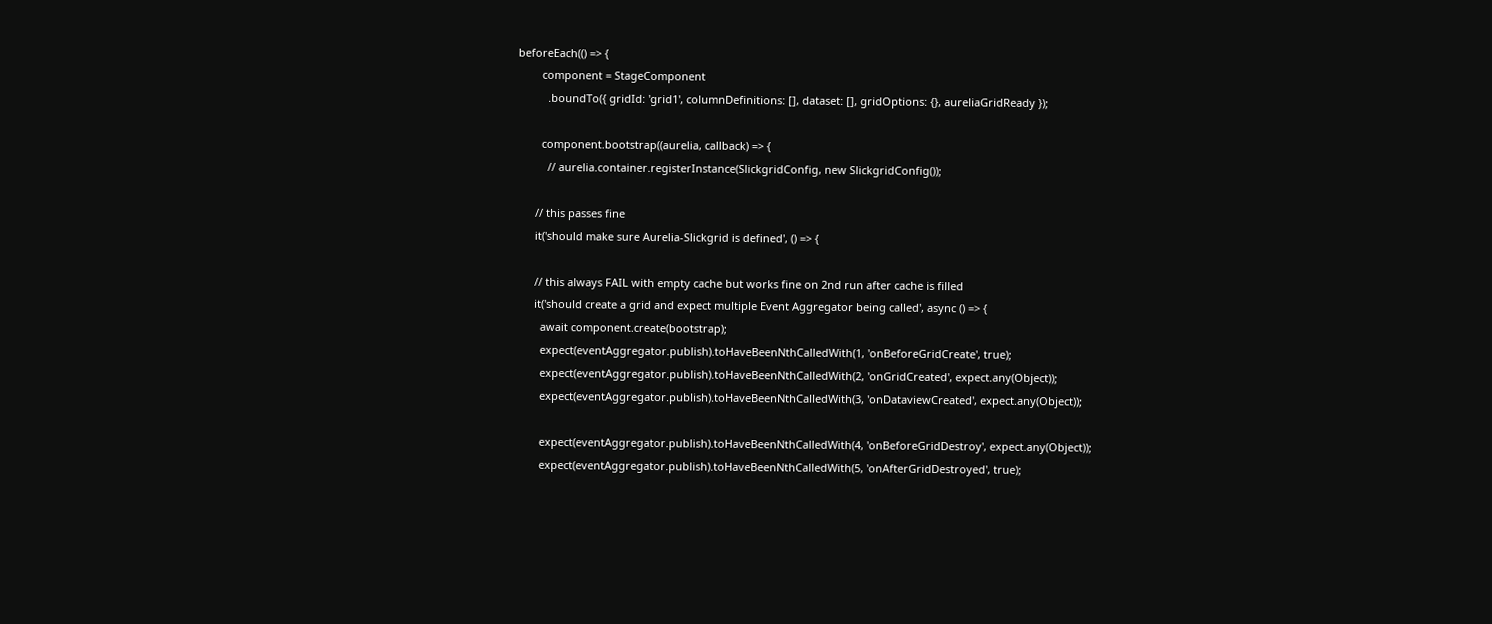beforeEach(() => {
        component = StageComponent
          .boundTo({ gridId: 'grid1', columnDefinitions: [], dataset: [], gridOptions: {}, aureliaGridReady });

        component.bootstrap((aurelia, callback) => {
          // aurelia.container.registerInstance(SlickgridConfig, new SlickgridConfig());

      // this passes fine
      it('should make sure Aurelia-Slickgrid is defined', () => {

      // this always FAIL with empty cache but works fine on 2nd run after cache is filled
      it('should create a grid and expect multiple Event Aggregator being called', async () => {
        await component.create(bootstrap);
        expect(eventAggregator.publish).toHaveBeenNthCalledWith(1, 'onBeforeGridCreate', true);
        expect(eventAggregator.publish).toHaveBeenNthCalledWith(2, 'onGridCreated', expect.any(Object));
        expect(eventAggregator.publish).toHaveBeenNthCalledWith(3, 'onDataviewCreated', expect.any(Object));

        expect(eventAggregator.publish).toHaveBeenNthCalledWith(4, 'onBeforeGridDestroy', expect.any(Object));
        expect(eventAggregator.publish).toHaveBeenNthCalledWith(5, 'onAfterGridDestroyed', true);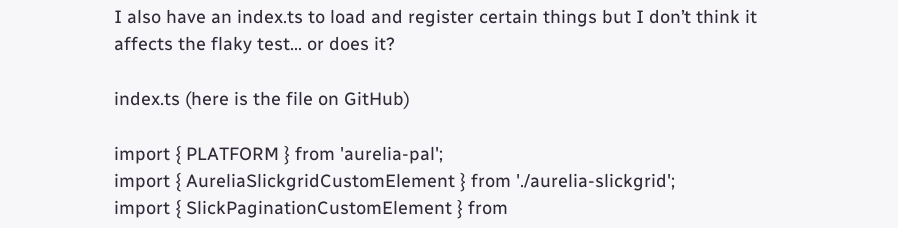I also have an index.ts to load and register certain things but I don’t think it affects the flaky test… or does it?

index.ts (here is the file on GitHub)

import { PLATFORM } from 'aurelia-pal';
import { AureliaSlickgridCustomElement } from './aurelia-slickgrid';
import { SlickPaginationCustomElement } from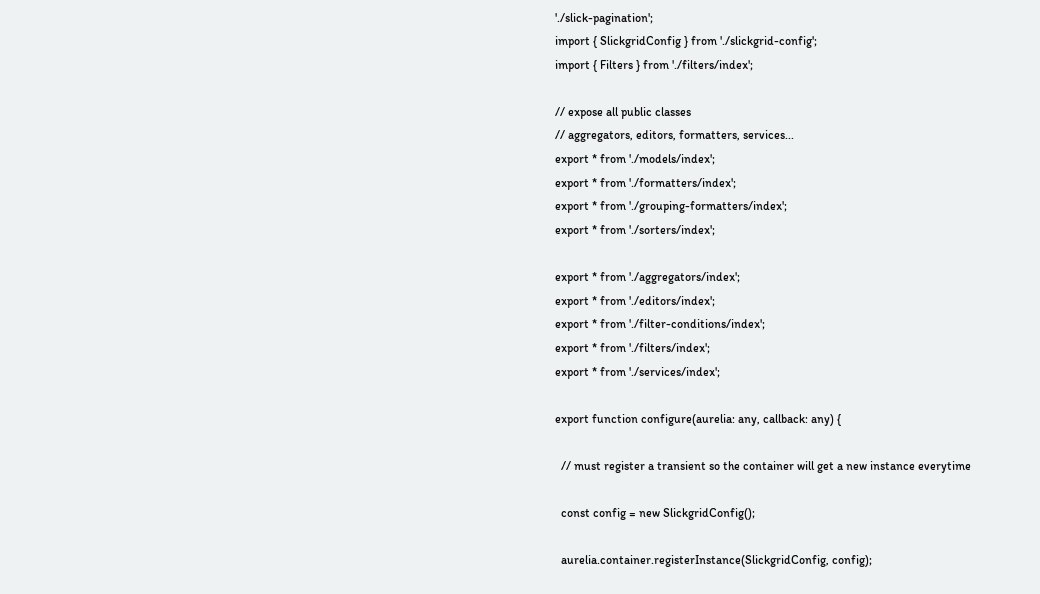'./slick-pagination';
import { SlickgridConfig } from './slickgrid-config';
import { Filters } from './filters/index';

// expose all public classes
// aggregators, editors, formatters, services...
export * from './models/index';
export * from './formatters/index';
export * from './grouping-formatters/index';
export * from './sorters/index';

export * from './aggregators/index';
export * from './editors/index';
export * from './filter-conditions/index';
export * from './filters/index';
export * from './services/index';

export function configure(aurelia: any, callback: any) {

  // must register a transient so the container will get a new instance everytime

  const config = new SlickgridConfig();

  aurelia.container.registerInstance(SlickgridConfig, config);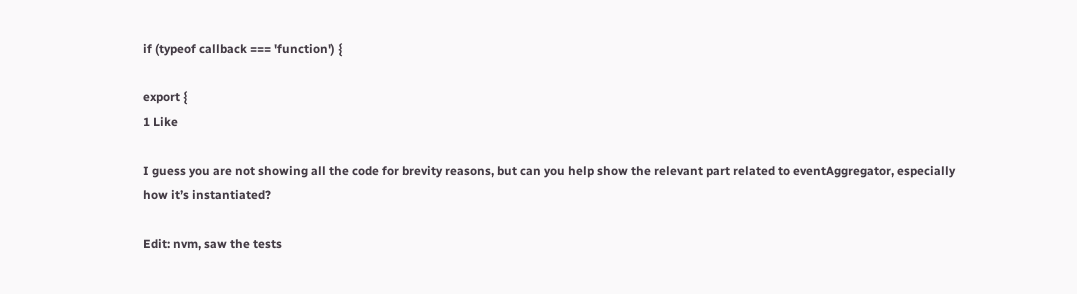if (typeof callback === 'function') {

export {
1 Like

I guess you are not showing all the code for brevity reasons, but can you help show the relevant part related to eventAggregator, especially how it’s instantiated?

Edit: nvm, saw the tests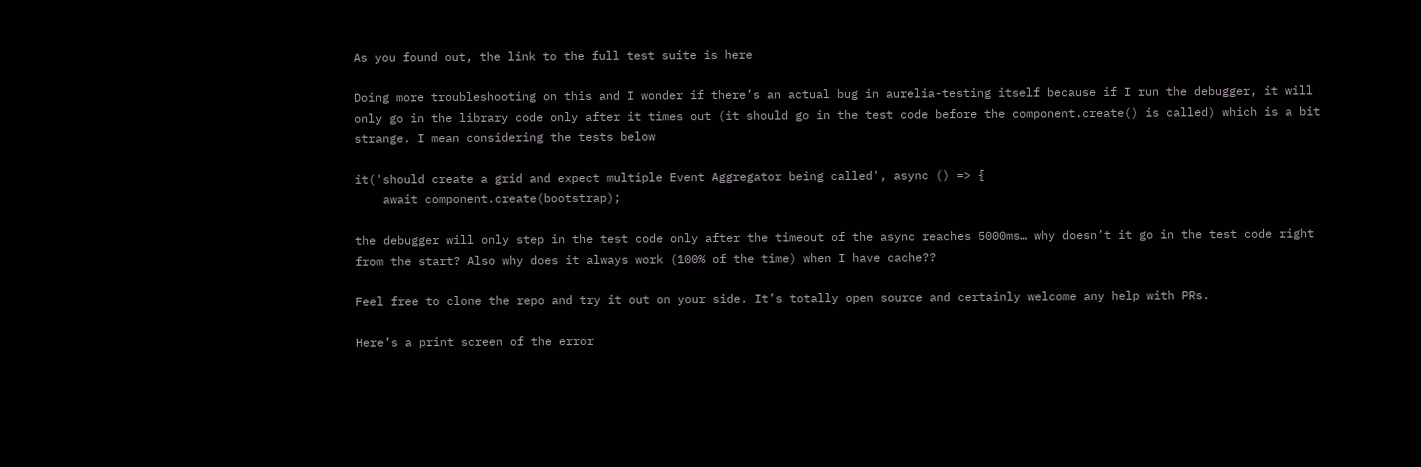As you found out, the link to the full test suite is here

Doing more troubleshooting on this and I wonder if there’s an actual bug in aurelia-testing itself because if I run the debugger, it will only go in the library code only after it times out (it should go in the test code before the component.create() is called) which is a bit strange. I mean considering the tests below

it('should create a grid and expect multiple Event Aggregator being called', async () => {
    await component.create(bootstrap);

the debugger will only step in the test code only after the timeout of the async reaches 5000ms… why doesn’t it go in the test code right from the start? Also why does it always work (100% of the time) when I have cache??

Feel free to clone the repo and try it out on your side. It’s totally open source and certainly welcome any help with PRs.

Here’s a print screen of the error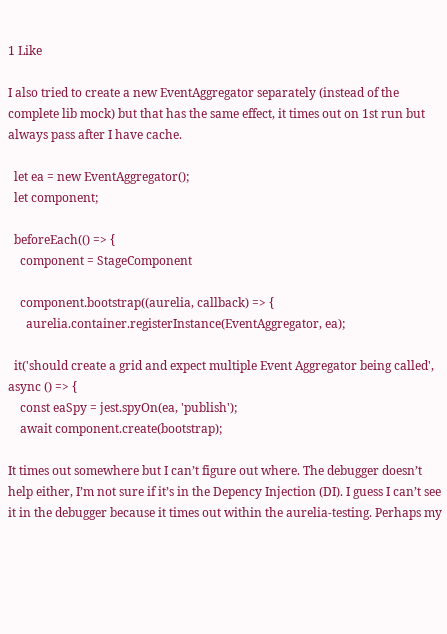1 Like

I also tried to create a new EventAggregator separately (instead of the complete lib mock) but that has the same effect, it times out on 1st run but always pass after I have cache.

  let ea = new EventAggregator();
  let component;

  beforeEach(() => {
    component = StageComponent

    component.bootstrap((aurelia, callback) => {
      aurelia.container.registerInstance(EventAggregator, ea);

  it('should create a grid and expect multiple Event Aggregator being called', async () => {
    const eaSpy = jest.spyOn(ea, 'publish');
    await component.create(bootstrap);

It times out somewhere but I can’t figure out where. The debugger doesn’t help either, I’m not sure if it’s in the Depency Injection (DI). I guess I can’t see it in the debugger because it times out within the aurelia-testing. Perhaps my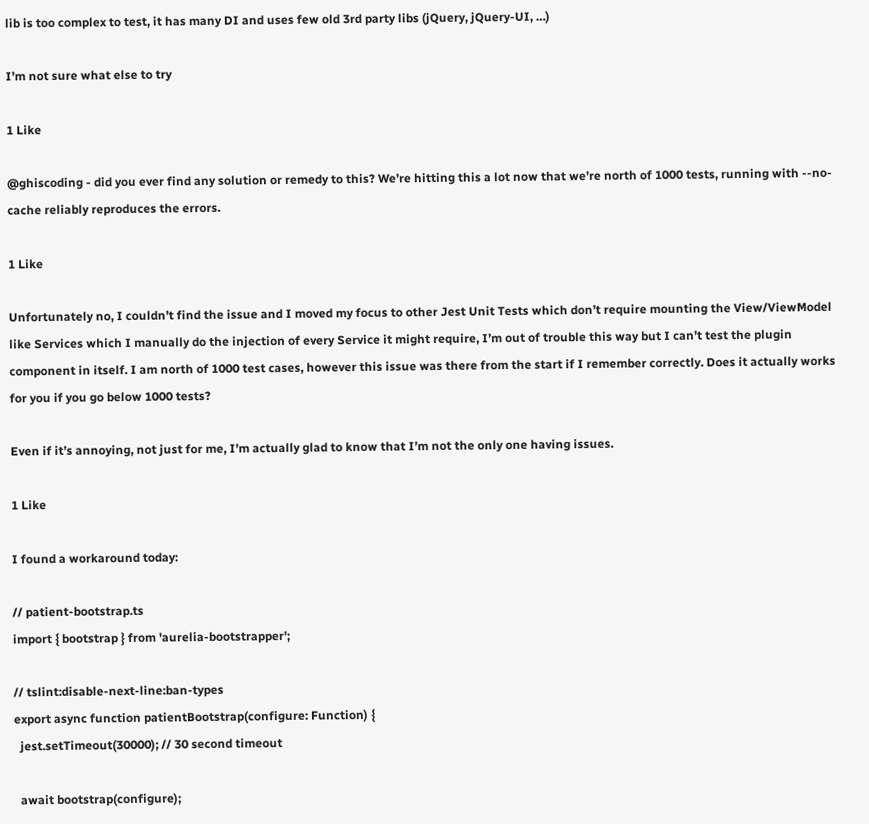lib is too complex to test, it has many DI and uses few old 3rd party libs (jQuery, jQuery-UI, …)

I’m not sure what else to try

1 Like

@ghiscoding - did you ever find any solution or remedy to this? We’re hitting this a lot now that we’re north of 1000 tests, running with --no-cache reliably reproduces the errors.

1 Like

Unfortunately no, I couldn’t find the issue and I moved my focus to other Jest Unit Tests which don’t require mounting the View/ViewModel like Services which I manually do the injection of every Service it might require, I’m out of trouble this way but I can’t test the plugin component in itself. I am north of 1000 test cases, however this issue was there from the start if I remember correctly. Does it actually works for you if you go below 1000 tests?

Even if it’s annoying, not just for me, I’m actually glad to know that I’m not the only one having issues.

1 Like

I found a workaround today:

// patient-bootstrap.ts
import { bootstrap } from 'aurelia-bootstrapper';

// tslint:disable-next-line:ban-types
export async function patientBootstrap(configure: Function) {
  jest.setTimeout(30000); // 30 second timeout

  await bootstrap(configure);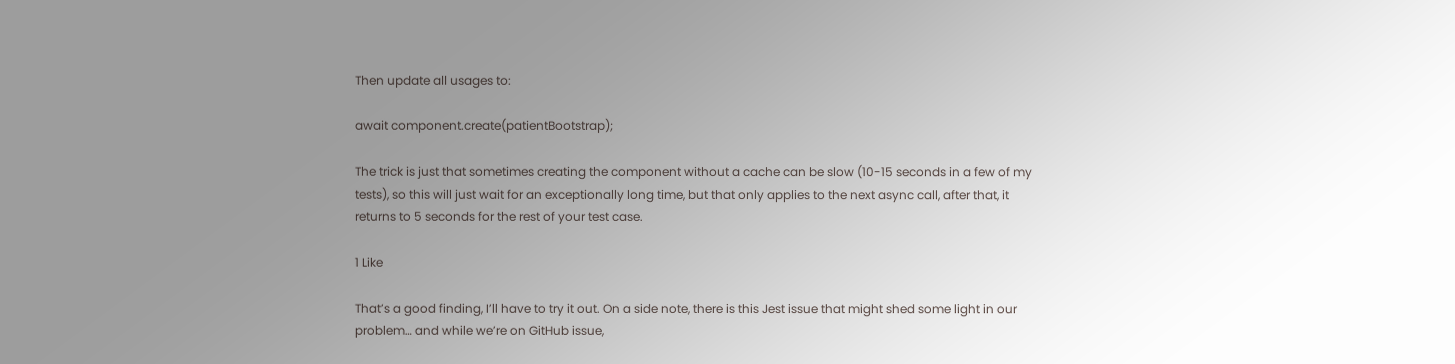Then update all usages to:

await component.create(patientBootstrap);

The trick is just that sometimes creating the component without a cache can be slow (10-15 seconds in a few of my tests), so this will just wait for an exceptionally long time, but that only applies to the next async call, after that, it returns to 5 seconds for the rest of your test case.

1 Like

That’s a good finding, I’ll have to try it out. On a side note, there is this Jest issue that might shed some light in our problem… and while we’re on GitHub issue,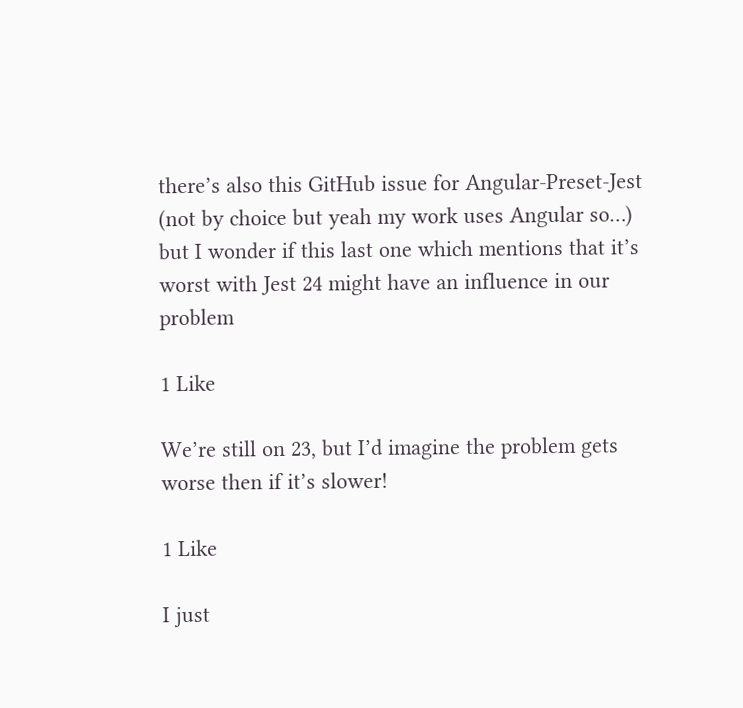there’s also this GitHub issue for Angular-Preset-Jest (not by choice but yeah my work uses Angular so…) but I wonder if this last one which mentions that it’s worst with Jest 24 might have an influence in our problem

1 Like

We’re still on 23, but I’d imagine the problem gets worse then if it’s slower!

1 Like

I just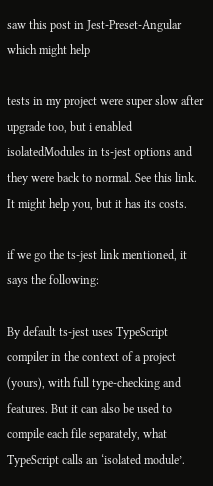saw this post in Jest-Preset-Angular which might help

tests in my project were super slow after upgrade too, but i enabled isolatedModules in ts-jest options and they were back to normal. See this link. It might help you, but it has its costs.

if we go the ts-jest link mentioned, it says the following:

By default ts-jest uses TypeScript compiler in the context of a project (yours), with full type-checking and features. But it can also be used to compile each file separately, what TypeScript calls an ‘isolated module’.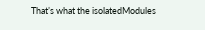That’s what the isolatedModules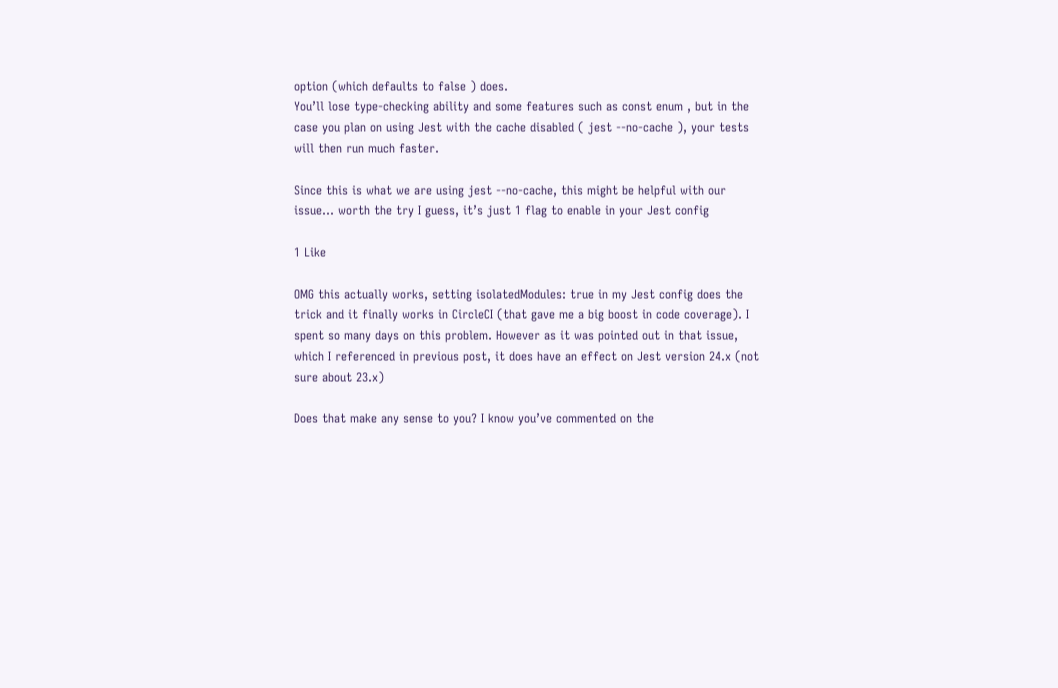option (which defaults to false ) does.
You’ll lose type-checking ability and some features such as const enum , but in the case you plan on using Jest with the cache disabled ( jest --no-cache ), your tests will then run much faster.

Since this is what we are using jest --no-cache, this might be helpful with our issue… worth the try I guess, it’s just 1 flag to enable in your Jest config

1 Like

OMG this actually works, setting isolatedModules: true in my Jest config does the trick and it finally works in CircleCI (that gave me a big boost in code coverage). I spent so many days on this problem. However as it was pointed out in that issue, which I referenced in previous post, it does have an effect on Jest version 24.x (not sure about 23.x)

Does that make any sense to you? I know you’ve commented on the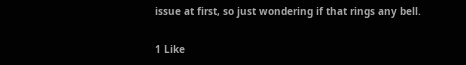issue at first, so just wondering if that rings any bell.

1 Like